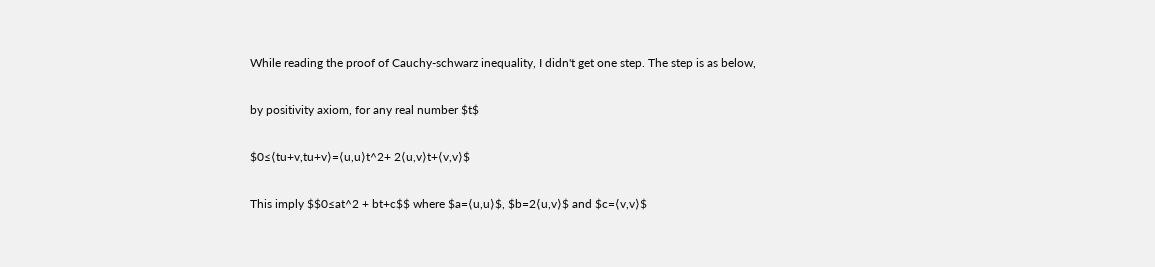While reading the proof of Cauchy-schwarz inequality, I didn't get one step. The step is as below,

by positivity axiom, for any real number $t$

$0≤⟨tu+v,tu+v⟩=⟨u,u⟩t^2+ 2⟨u,v⟩t+⟨v,v⟩$

This imply $$0≤at^2 + bt+c$$ where $a=⟨u,u⟩$, $b=2⟨u,v⟩$ and $c=⟨v,v⟩$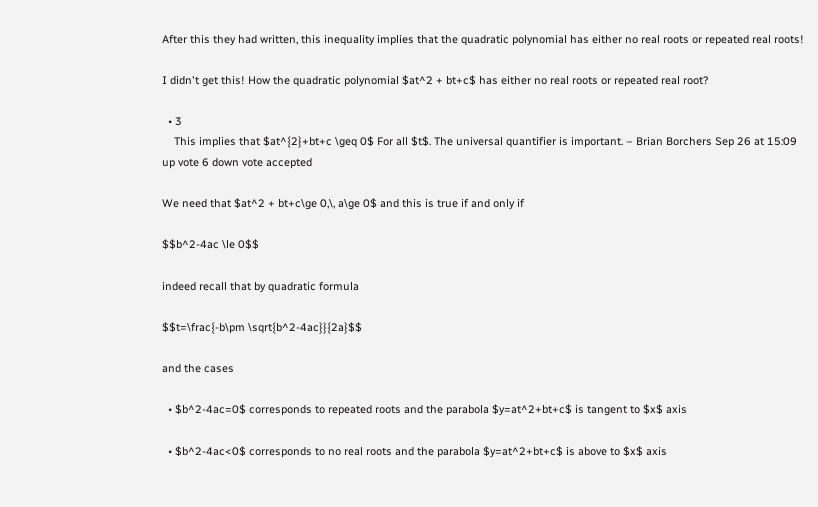After this they had written, this inequality implies that the quadratic polynomial has either no real roots or repeated real roots!

I didn't get this! How the quadratic polynomial $at^2 + bt+c$ has either no real roots or repeated real root?

  • 3
    This implies that $at^{2}+bt+c \geq 0$ For all $t$. The universal quantifier is important. – Brian Borchers Sep 26 at 15:09
up vote 6 down vote accepted

We need that $at^2 + bt+c\ge 0,\, a\ge 0$ and this is true if and only if

$$b^2-4ac \le 0$$

indeed recall that by quadratic formula

$$t=\frac{-b\pm \sqrt{b^2-4ac}}{2a}$$

and the cases

  • $b^2-4ac=0$ corresponds to repeated roots and the parabola $y=at^2+bt+c$ is tangent to $x$ axis

  • $b^2-4ac<0$ corresponds to no real roots and the parabola $y=at^2+bt+c$ is above to $x$ axis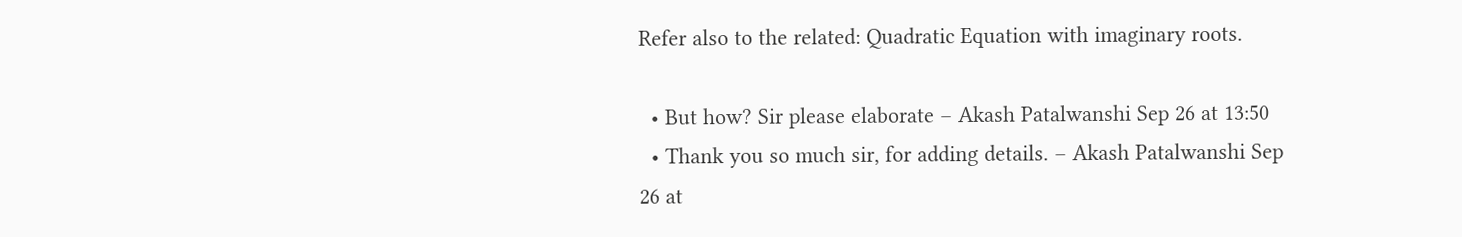Refer also to the related: Quadratic Equation with imaginary roots.

  • But how? Sir please elaborate – Akash Patalwanshi Sep 26 at 13:50
  • Thank you so much sir, for adding details. – Akash Patalwanshi Sep 26 at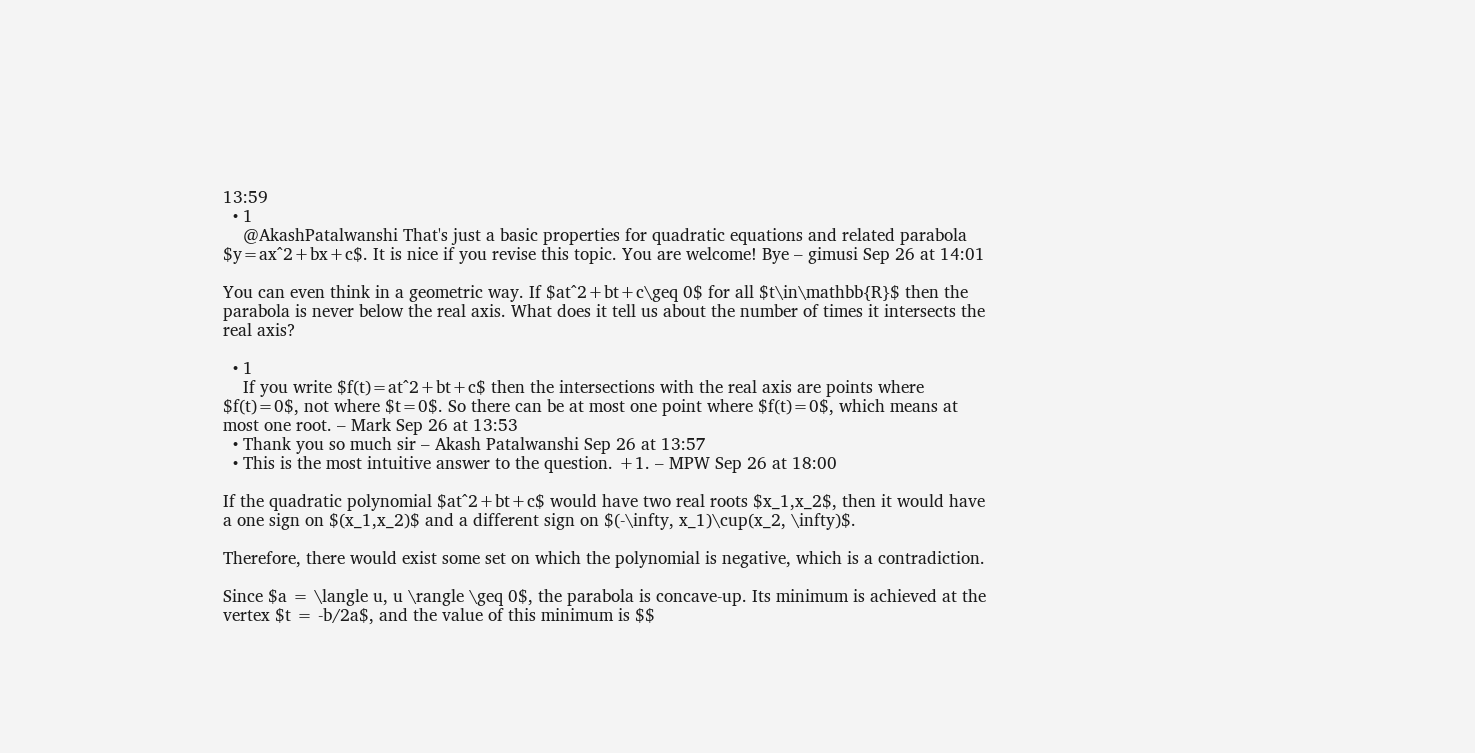13:59
  • 1
    @AkashPatalwanshi That's just a basic properties for quadratic equations and related parabola $y=ax^2+bx+c$. It is nice if you revise this topic. You are welcome! Bye – gimusi Sep 26 at 14:01

You can even think in a geometric way. If $at^2+bt+c\geq 0$ for all $t\in\mathbb{R}$ then the parabola is never below the real axis. What does it tell us about the number of times it intersects the real axis?

  • 1
    If you write $f(t)=at^2+bt+c$ then the intersections with the real axis are points where $f(t)=0$, not where $t=0$. So there can be at most one point where $f(t)=0$, which means at most one root. – Mark Sep 26 at 13:53
  • Thank you so much sir – Akash Patalwanshi Sep 26 at 13:57
  • This is the most intuitive answer to the question. +1. – MPW Sep 26 at 18:00

If the quadratic polynomial $at^2+bt+c$ would have two real roots $x_1,x_2$, then it would have a one sign on $(x_1,x_2)$ and a different sign on $(-\infty, x_1)\cup(x_2, \infty)$.

Therefore, there would exist some set on which the polynomial is negative, which is a contradiction.

Since $a = \langle u, u \rangle \geq 0$, the parabola is concave-up. Its minimum is achieved at the vertex $t = -b/2a$, and the value of this minimum is $$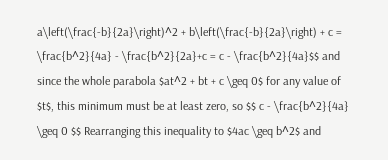a\left(\frac{-b}{2a}\right)^2 + b\left(\frac{-b}{2a}\right) + c = \frac{b^2}{4a} - \frac{b^2}{2a}+c = c - \frac{b^2}{4a}$$ and since the whole parabola $at^2 + bt + c \geq 0$ for any value of $t$, this minimum must be at least zero, so $$ c - \frac{b^2}{4a} \geq 0 $$ Rearranging this inequality to $4ac \geq b^2$ and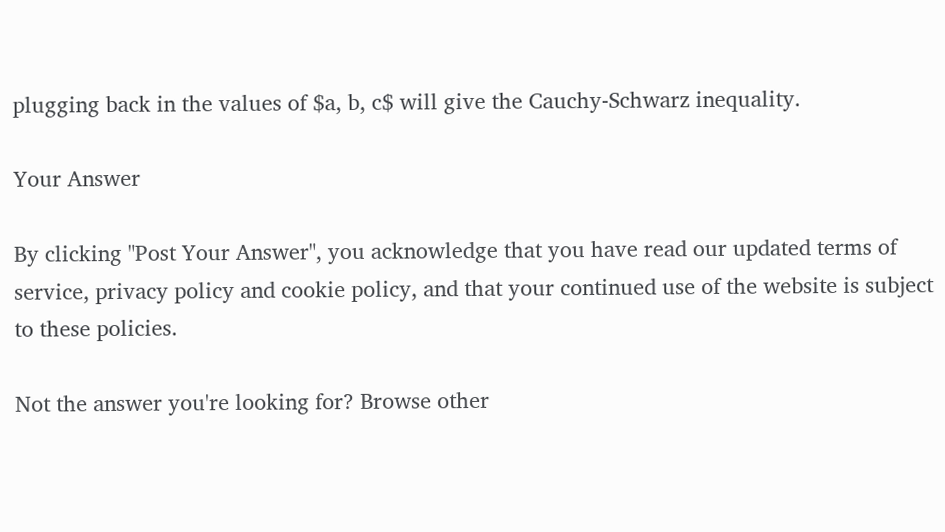plugging back in the values of $a, b, c$ will give the Cauchy-Schwarz inequality.

Your Answer

By clicking "Post Your Answer", you acknowledge that you have read our updated terms of service, privacy policy and cookie policy, and that your continued use of the website is subject to these policies.

Not the answer you're looking for? Browse other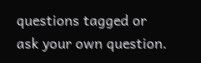questions tagged or ask your own question.